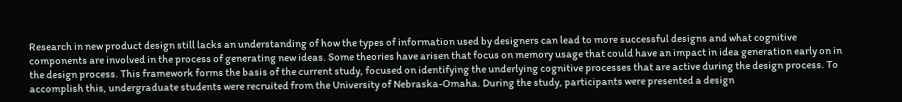Research in new product design still lacks an understanding of how the types of information used by designers can lead to more successful designs and what cognitive components are involved in the process of generating new ideas. Some theories have arisen that focus on memory usage that could have an impact in idea generation early on in the design process. This framework forms the basis of the current study, focused on identifying the underlying cognitive processes that are active during the design process. To accomplish this, undergraduate students were recruited from the University of Nebraska-Omaha. During the study, participants were presented a design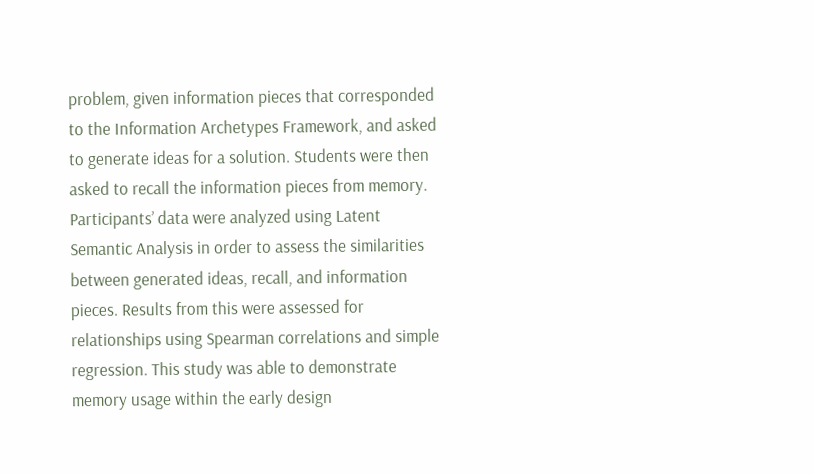problem, given information pieces that corresponded to the Information Archetypes Framework, and asked to generate ideas for a solution. Students were then asked to recall the information pieces from memory. Participants’ data were analyzed using Latent Semantic Analysis in order to assess the similarities between generated ideas, recall, and information pieces. Results from this were assessed for relationships using Spearman correlations and simple regression. This study was able to demonstrate memory usage within the early design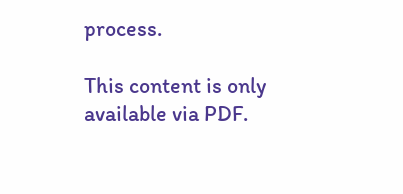process.

This content is only available via PDF.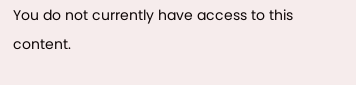You do not currently have access to this content.